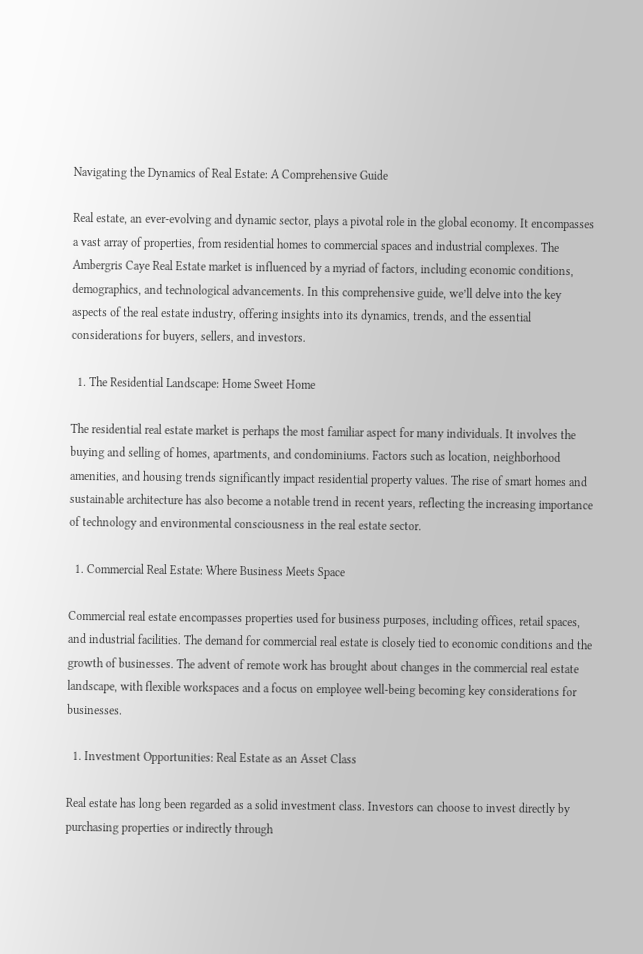Navigating the Dynamics of Real Estate: A Comprehensive Guide

Real estate, an ever-evolving and dynamic sector, plays a pivotal role in the global economy. It encompasses a vast array of properties, from residential homes to commercial spaces and industrial complexes. The Ambergris Caye Real Estate market is influenced by a myriad of factors, including economic conditions, demographics, and technological advancements. In this comprehensive guide, we’ll delve into the key aspects of the real estate industry, offering insights into its dynamics, trends, and the essential considerations for buyers, sellers, and investors.

  1. The Residential Landscape: Home Sweet Home

The residential real estate market is perhaps the most familiar aspect for many individuals. It involves the buying and selling of homes, apartments, and condominiums. Factors such as location, neighborhood amenities, and housing trends significantly impact residential property values. The rise of smart homes and sustainable architecture has also become a notable trend in recent years, reflecting the increasing importance of technology and environmental consciousness in the real estate sector.

  1. Commercial Real Estate: Where Business Meets Space

Commercial real estate encompasses properties used for business purposes, including offices, retail spaces, and industrial facilities. The demand for commercial real estate is closely tied to economic conditions and the growth of businesses. The advent of remote work has brought about changes in the commercial real estate landscape, with flexible workspaces and a focus on employee well-being becoming key considerations for businesses.

  1. Investment Opportunities: Real Estate as an Asset Class

Real estate has long been regarded as a solid investment class. Investors can choose to invest directly by purchasing properties or indirectly through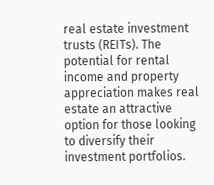real estate investment trusts (REITs). The potential for rental income and property appreciation makes real estate an attractive option for those looking to diversify their investment portfolios.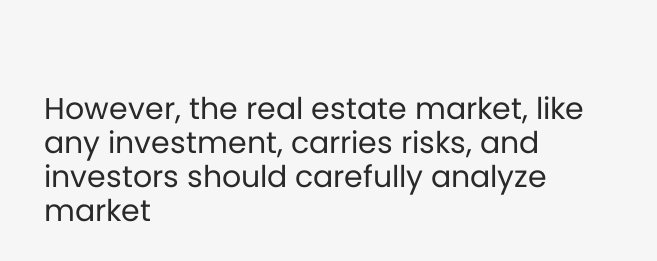However, the real estate market, like any investment, carries risks, and investors should carefully analyze market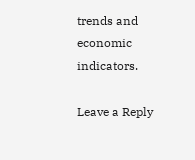trends and economic indicators.

Leave a Reply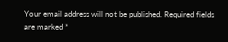Your email address will not be published. Required fields are marked *